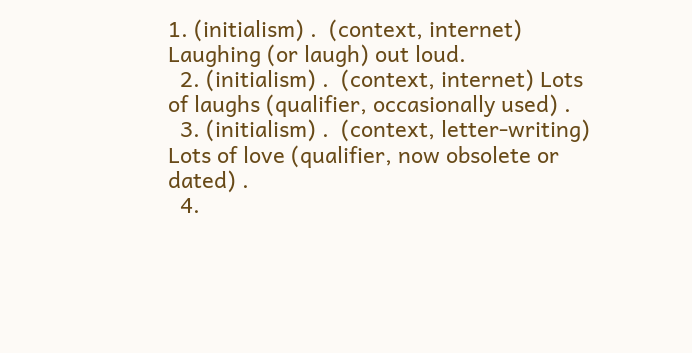1. (initialism) .  (context, internet) Laughing (or laugh) out loud.
  2. (initialism) .  (context, internet) Lots of laughs (qualifier, occasionally used) .
  3. (initialism) .  (context, letter-writing) Lots of love (qualifier, now obsolete or dated) .
  4.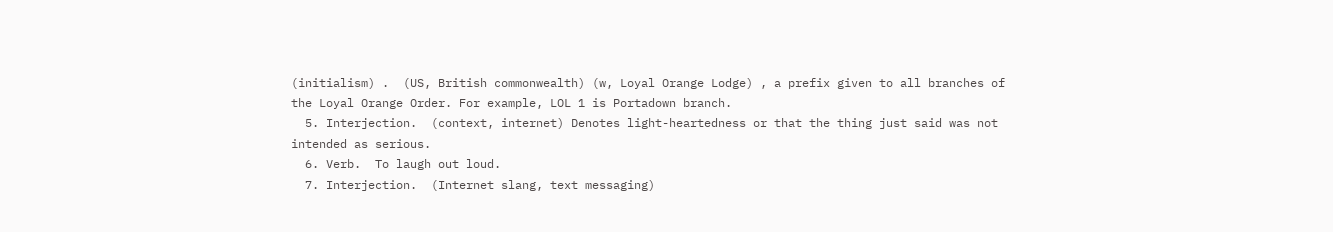(initialism) .  (US, British commonwealth) (w, Loyal Orange Lodge) , a prefix given to all branches of the Loyal Orange Order. For example, LOL 1 is Portadown branch.
  5. Interjection.  (context, internet) Denotes light-heartedness or that the thing just said was not intended as serious.
  6. Verb.  To laugh out loud.
  7. Interjection.  (Internet slang, text messaging)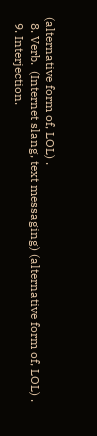(alternative form of, LOL) .
  8. Verb.  (Internet slang, text messaging) (alternative form of, LOL) .
  9. Interjection.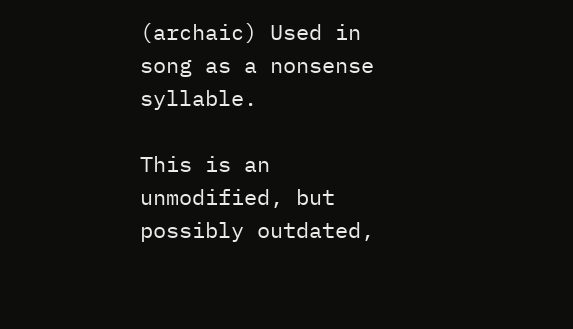(archaic) Used in song as a nonsense syllable.

This is an unmodified, but possibly outdated,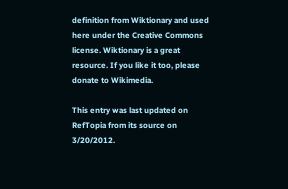definition from Wiktionary and used here under the Creative Commons license. Wiktionary is a great resource. If you like it too, please donate to Wikimedia.

This entry was last updated on RefTopia from its source on 3/20/2012.